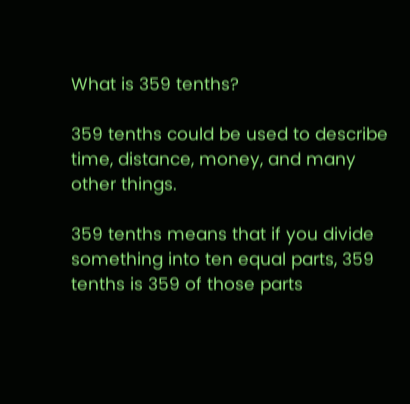What is 359 tenths?

359 tenths could be used to describe time, distance, money, and many other things.

359 tenths means that if you divide something into ten equal parts, 359 tenths is 359 of those parts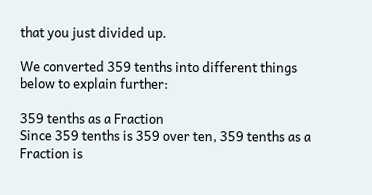that you just divided up.

We converted 359 tenths into different things below to explain further:

359 tenths as a Fraction
Since 359 tenths is 359 over ten, 359 tenths as a Fraction is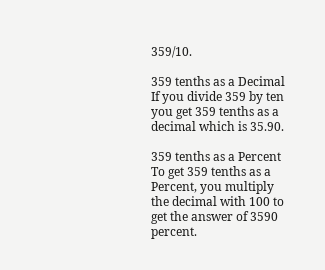359/10.

359 tenths as a Decimal
If you divide 359 by ten you get 359 tenths as a decimal which is 35.90.

359 tenths as a Percent
To get 359 tenths as a Percent, you multiply the decimal with 100 to get the answer of 3590 percent.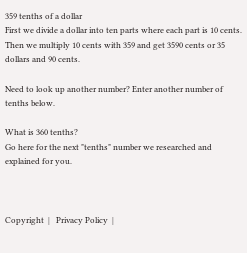359 tenths of a dollar
First we divide a dollar into ten parts where each part is 10 cents. Then we multiply 10 cents with 359 and get 3590 cents or 35 dollars and 90 cents.

Need to look up another number? Enter another number of tenths below.

What is 360 tenths?
Go here for the next "tenths" number we researched and explained for you.



Copyright  |   Privacy Policy  |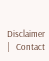Disclaimer  |   Contact